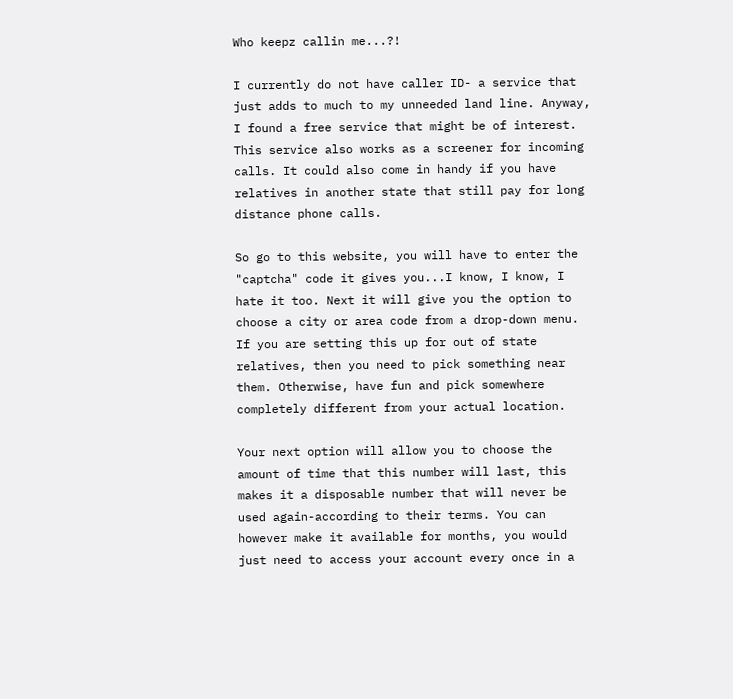Who keepz callin me...?!

I currently do not have caller ID- a service that just adds to much to my unneeded land line. Anyway, I found a free service that might be of interest. This service also works as a screener for incoming calls. It could also come in handy if you have relatives in another state that still pay for long distance phone calls.

So go to this website, you will have to enter the "captcha" code it gives you...I know, I know, I hate it too. Next it will give you the option to choose a city or area code from a drop-down menu. If you are setting this up for out of state relatives, then you need to pick something near them. Otherwise, have fun and pick somewhere completely different from your actual location.

Your next option will allow you to choose the amount of time that this number will last, this makes it a disposable number that will never be used again-according to their terms. You can however make it available for months, you would just need to access your account every once in a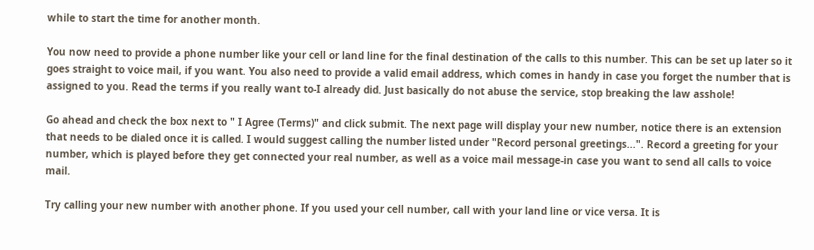while to start the time for another month.

You now need to provide a phone number like your cell or land line for the final destination of the calls to this number. This can be set up later so it goes straight to voice mail, if you want. You also need to provide a valid email address, which comes in handy in case you forget the number that is assigned to you. Read the terms if you really want to-I already did. Just basically do not abuse the service, stop breaking the law asshole!

Go ahead and check the box next to " I Agree (Terms)" and click submit. The next page will display your new number, notice there is an extension that needs to be dialed once it is called. I would suggest calling the number listed under "Record personal greetings...". Record a greeting for your number, which is played before they get connected your real number, as well as a voice mail message-in case you want to send all calls to voice mail.

Try calling your new number with another phone. If you used your cell number, call with your land line or vice versa. It is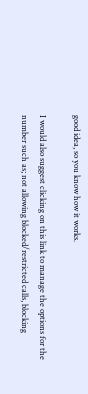good idea, so you know how it works.

I would also suggest clicking on this link to manage the options for the number such as; not allowing blocked/restricted calls, blocking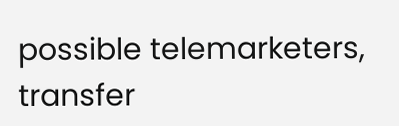possible telemarketers, transfer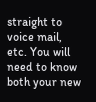straight to voice mail, etc. You will need to know both your new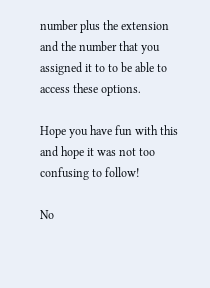number plus the extension and the number that you assigned it to to be able to access these options.

Hope you have fun with this and hope it was not too confusing to follow!

No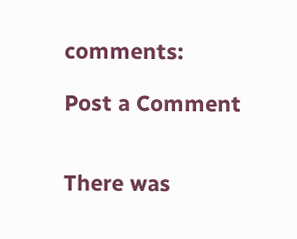comments:

Post a Comment


There was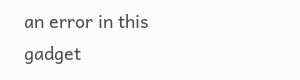an error in this gadget